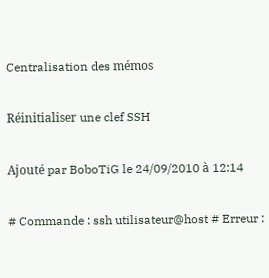Centralisation des mémos

Réinitialiser une clef SSH

Ajouté par BoboTiG le 24/09/2010 à 12:14

# Commande : ssh utilisateur@host # Erreur :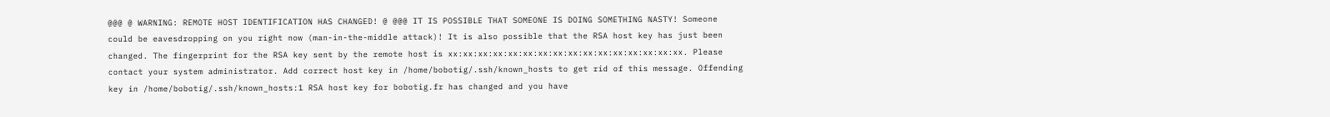@@@ @ WARNING: REMOTE HOST IDENTIFICATION HAS CHANGED! @ @@@ IT IS POSSIBLE THAT SOMEONE IS DOING SOMETHING NASTY! Someone could be eavesdropping on you right now (man-in-the-middle attack)! It is also possible that the RSA host key has just been changed. The fingerprint for the RSA key sent by the remote host is xx:xx:xx:xx:xx:xx:xx:xx:xx:xx:xx:xx:xx:xx:xx:xx. Please contact your system administrator. Add correct host key in /home/bobotig/.ssh/known_hosts to get rid of this message. Offending key in /home/bobotig/.ssh/known_hosts:1 RSA host key for bobotig.fr has changed and you have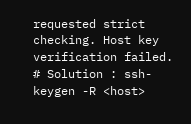requested strict checking. Host key verification failed. # Solution : ssh-keygen -R <host>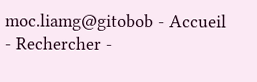moc.liamg@gitobob - Accueil - Rechercher -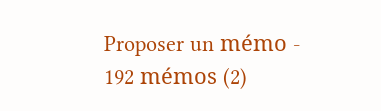Proposer un mémo - 192 mémos (2)